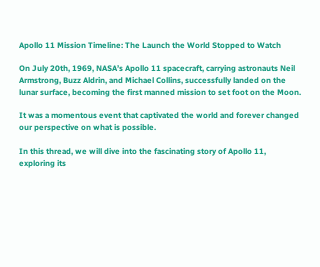Apollo 11 Mission Timeline: The Launch the World Stopped to Watch

On July 20th, 1969, NASA’s Apollo 11 spacecraft, carrying astronauts Neil Armstrong, Buzz Aldrin, and Michael Collins, successfully landed on the lunar surface, becoming the first manned mission to set foot on the Moon.

It was a momentous event that captivated the world and forever changed our perspective on what is possible.

In this thread, we will dive into the fascinating story of Apollo 11, exploring its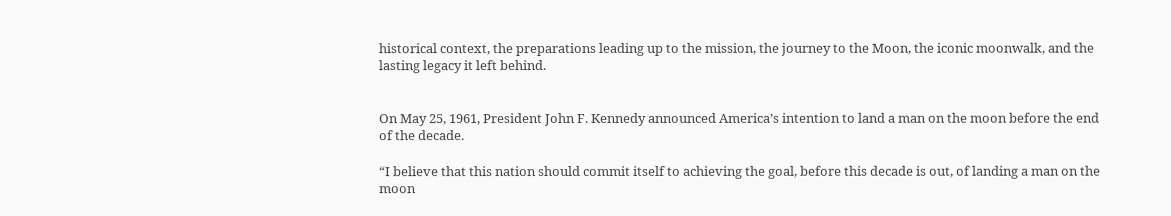historical context, the preparations leading up to the mission, the journey to the Moon, the iconic moonwalk, and the lasting legacy it left behind.


On May 25, 1961, President John F. Kennedy announced America’s intention to land a man on the moon before the end of the decade.

“I believe that this nation should commit itself to achieving the goal, before this decade is out, of landing a man on the moon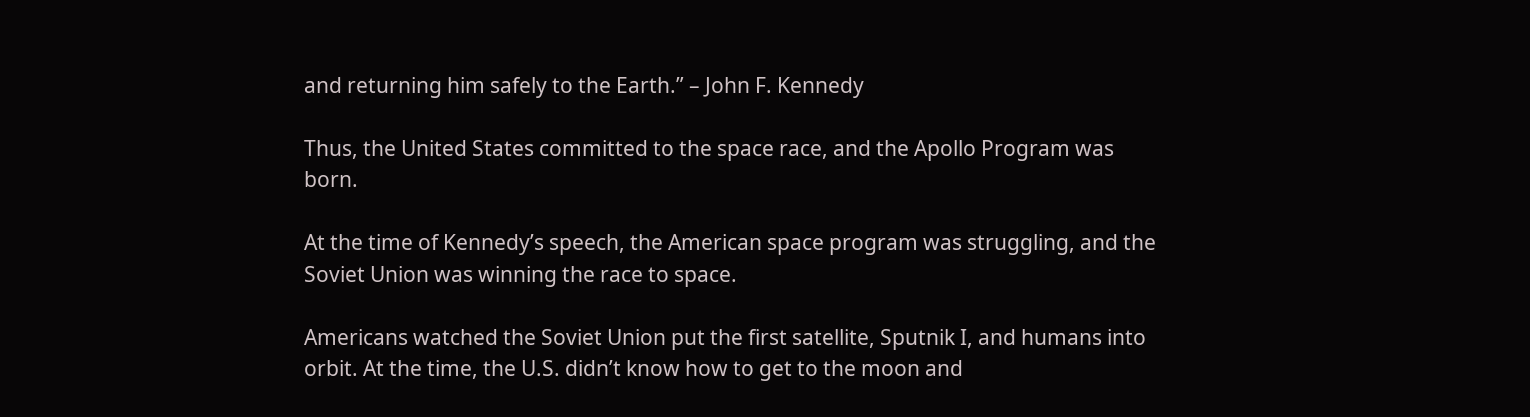and returning him safely to the Earth.” – John F. Kennedy

Thus, the United States committed to the space race, and the Apollo Program was born.

At the time of Kennedy’s speech, the American space program was struggling, and the Soviet Union was winning the race to space.

Americans watched the Soviet Union put the first satellite, Sputnik I, and humans into orbit. At the time, the U.S. didn’t know how to get to the moon and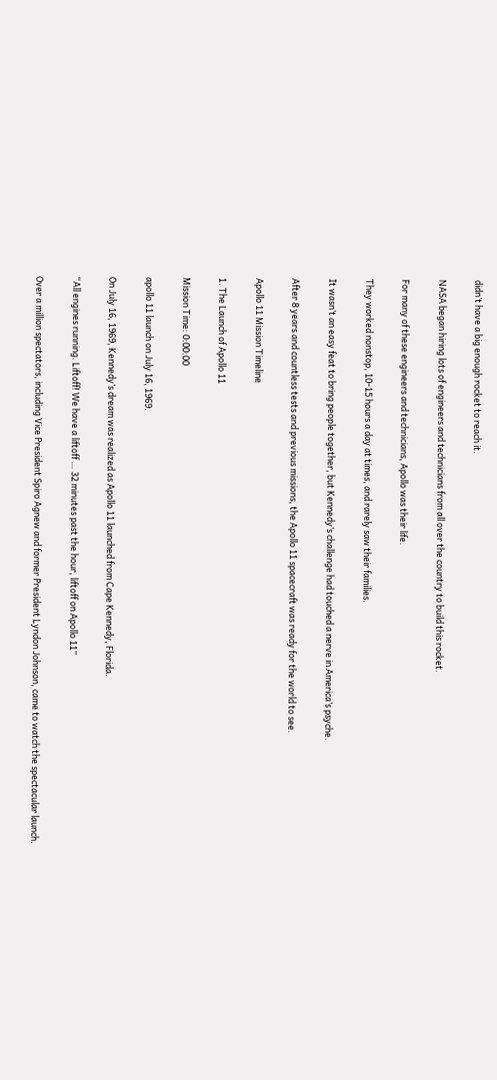didn’t have a big enough rocket to reach it.

NASA began hiring lots of engineers and technicians from all over the country to build this rocket.

For many of these engineers and technicians, Apollo was their life.

They worked nonstop, 10-15 hours a day at times, and rarely saw their families.

It wasn’t an easy feat to bring people together, but Kennedy’s challenge had touched a nerve in America’s psyche.

After 8 years and countless tests and previous missions, the Apollo 11 spacecraft was ready for the world to see.

Apollo 11 Mission Timeline

1. The Launch of Apollo 11

Mission Time: 0:00:00

apollo 11 launch on July 16, 1969.

On July 16, 1969, Kennedy’s dream was realized as Apollo 11 launched from Cape Kennedy, Florida.

“All engines running. Liftoff! We have a liftoff … 32 minutes past the hour, liftoff on Apollo 11”

Over a million spectators, including Vice President Spiro Agnew and former President Lyndon Johnson, came to watch the spectacular launch.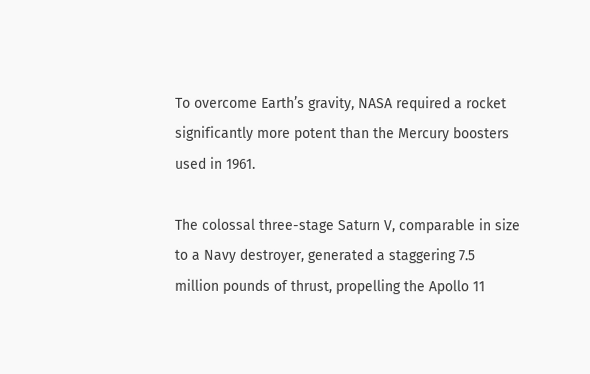To overcome Earth’s gravity, NASA required a rocket significantly more potent than the Mercury boosters used in 1961.

The colossal three-stage Saturn V, comparable in size to a Navy destroyer, generated a staggering 7.5 million pounds of thrust, propelling the Apollo 11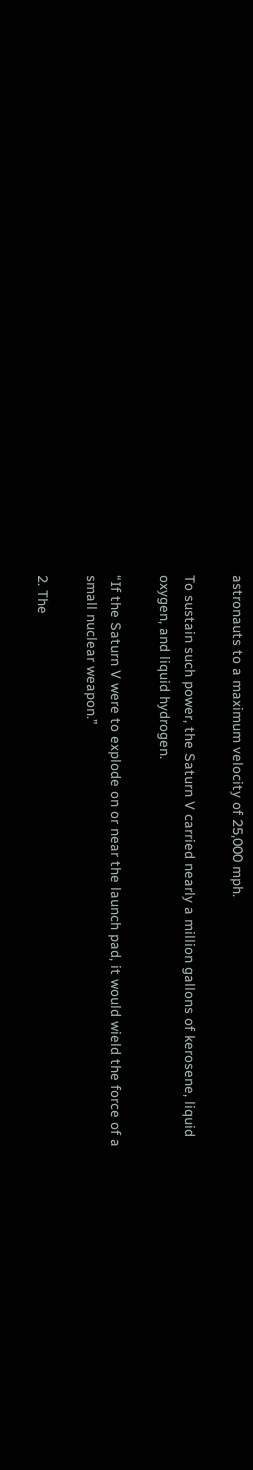astronauts to a maximum velocity of 25,000 mph.

To sustain such power, the Saturn V carried nearly a million gallons of kerosene, liquid oxygen, and liquid hydrogen.

“If the Saturn V were to explode on or near the launch pad, it would wield the force of a small nuclear weapon.”

2. The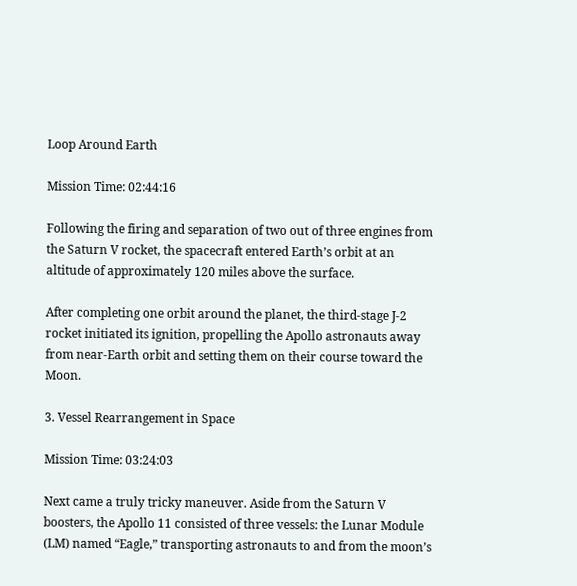Loop Around Earth

Mission Time: 02:44:16

Following the firing and separation of two out of three engines from the Saturn V rocket, the spacecraft entered Earth’s orbit at an altitude of approximately 120 miles above the surface.

After completing one orbit around the planet, the third-stage J-2 rocket initiated its ignition, propelling the Apollo astronauts away from near-Earth orbit and setting them on their course toward the Moon.

3. Vessel Rearrangement in Space

Mission Time: 03:24:03

Next came a truly tricky maneuver. Aside from the Saturn V boosters, the Apollo 11 consisted of three vessels: the Lunar Module (LM) named “Eagle,” transporting astronauts to and from the moon’s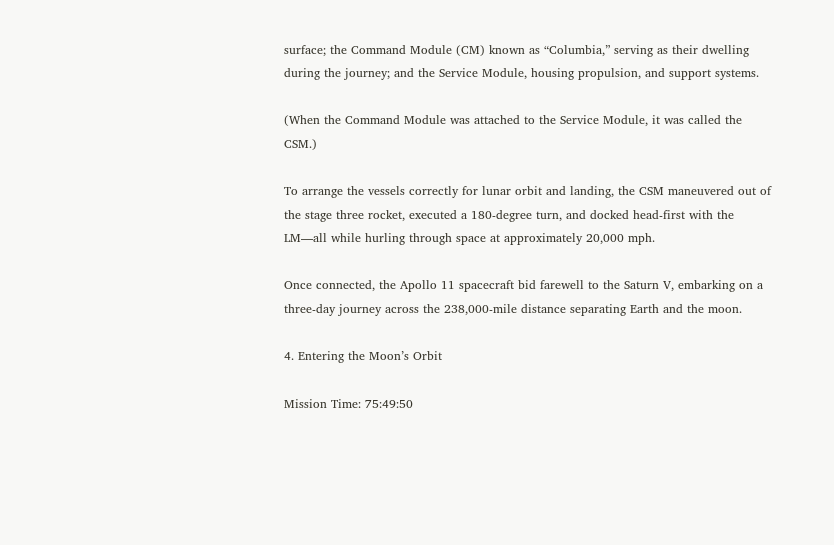surface; the Command Module (CM) known as “Columbia,” serving as their dwelling during the journey; and the Service Module, housing propulsion, and support systems.

(When the Command Module was attached to the Service Module, it was called the CSM.)

To arrange the vessels correctly for lunar orbit and landing, the CSM maneuvered out of the stage three rocket, executed a 180-degree turn, and docked head-first with the LM—all while hurling through space at approximately 20,000 mph.

Once connected, the Apollo 11 spacecraft bid farewell to the Saturn V, embarking on a three-day journey across the 238,000-mile distance separating Earth and the moon.

4. Entering the Moon’s Orbit

Mission Time: 75:49:50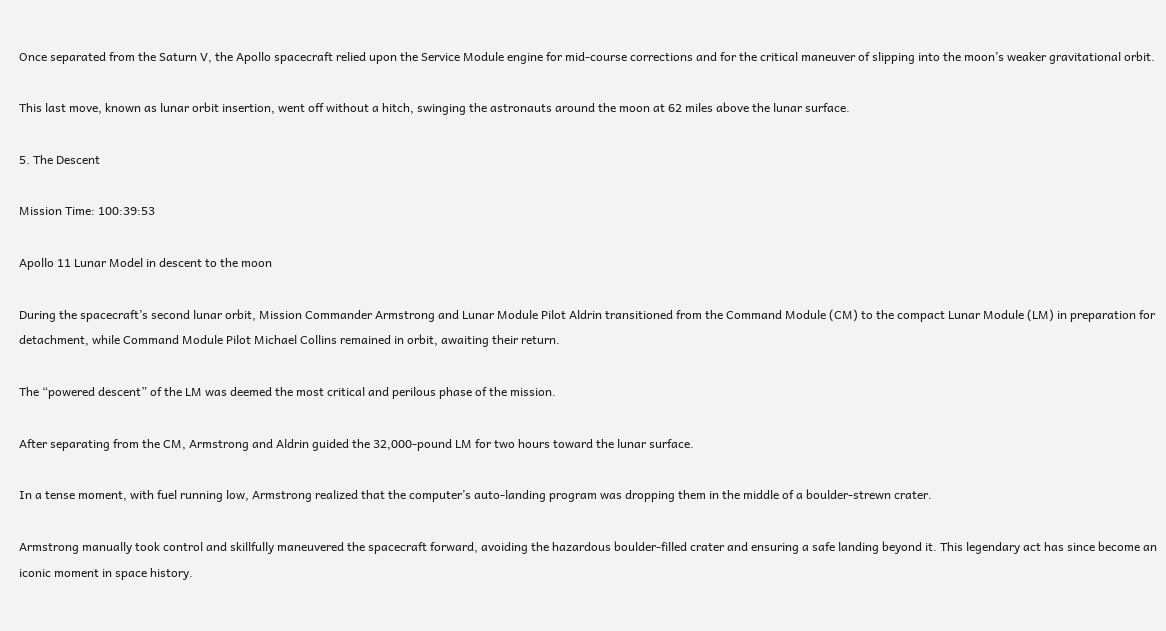Once separated from the Saturn V, the Apollo spacecraft relied upon the Service Module engine for mid-course corrections and for the critical maneuver of slipping into the moon’s weaker gravitational orbit.

This last move, known as lunar orbit insertion, went off without a hitch, swinging the astronauts around the moon at 62 miles above the lunar surface.

5. The Descent

Mission Time: 100:39:53

Apollo 11 Lunar Model in descent to the moon

During the spacecraft’s second lunar orbit, Mission Commander Armstrong and Lunar Module Pilot Aldrin transitioned from the Command Module (CM) to the compact Lunar Module (LM) in preparation for detachment, while Command Module Pilot Michael Collins remained in orbit, awaiting their return.

The “powered descent” of the LM was deemed the most critical and perilous phase of the mission.

After separating from the CM, Armstrong and Aldrin guided the 32,000-pound LM for two hours toward the lunar surface.

In a tense moment, with fuel running low, Armstrong realized that the computer’s auto-landing program was dropping them in the middle of a boulder-strewn crater.

Armstrong manually took control and skillfully maneuvered the spacecraft forward, avoiding the hazardous boulder-filled crater and ensuring a safe landing beyond it. This legendary act has since become an iconic moment in space history.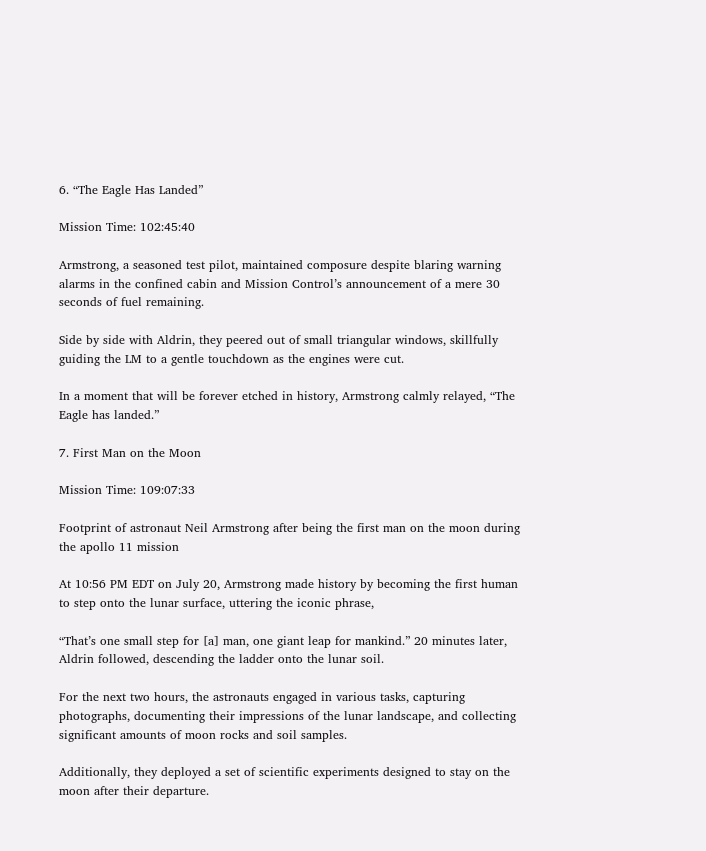6. “The Eagle Has Landed”

Mission Time: 102:45:40

Armstrong, a seasoned test pilot, maintained composure despite blaring warning alarms in the confined cabin and Mission Control’s announcement of a mere 30 seconds of fuel remaining.

Side by side with Aldrin, they peered out of small triangular windows, skillfully guiding the LM to a gentle touchdown as the engines were cut.

In a moment that will be forever etched in history, Armstrong calmly relayed, “The Eagle has landed.”

7. First Man on the Moon

Mission Time: 109:07:33

Footprint of astronaut Neil Armstrong after being the first man on the moon during the apollo 11 mission

At 10:56 PM EDT on July 20, Armstrong made history by becoming the first human to step onto the lunar surface, uttering the iconic phrase,

“That’s one small step for [a] man, one giant leap for mankind.” 20 minutes later, Aldrin followed, descending the ladder onto the lunar soil.

For the next two hours, the astronauts engaged in various tasks, capturing photographs, documenting their impressions of the lunar landscape, and collecting significant amounts of moon rocks and soil samples.

Additionally, they deployed a set of scientific experiments designed to stay on the moon after their departure.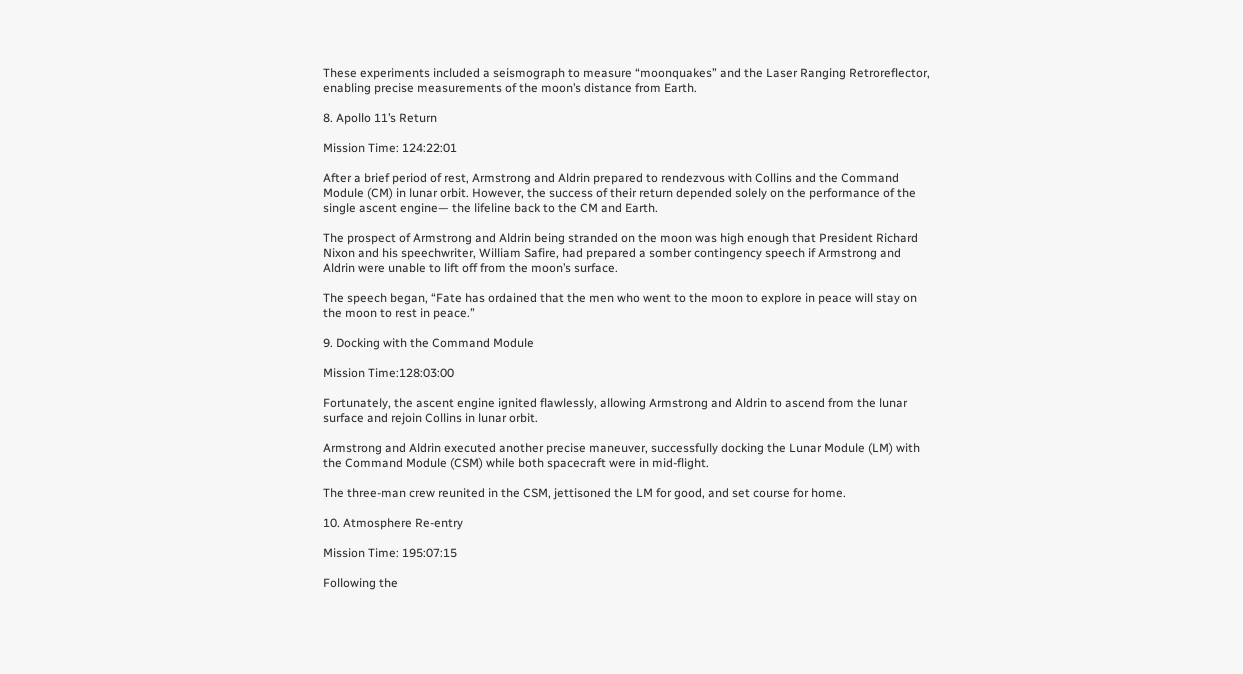These experiments included a seismograph to measure “moonquakes” and the Laser Ranging Retroreflector, enabling precise measurements of the moon’s distance from Earth.

8. Apollo 11’s Return

Mission Time: 124:22:01

After a brief period of rest, Armstrong and Aldrin prepared to rendezvous with Collins and the Command Module (CM) in lunar orbit. However, the success of their return depended solely on the performance of the single ascent engine— the lifeline back to the CM and Earth.

The prospect of Armstrong and Aldrin being stranded on the moon was high enough that President Richard Nixon and his speechwriter, William Safire, had prepared a somber contingency speech if Armstrong and Aldrin were unable to lift off from the moon’s surface.

The speech began, “Fate has ordained that the men who went to the moon to explore in peace will stay on the moon to rest in peace.”

9. Docking with the Command Module

Mission Time:128:03:00

Fortunately, the ascent engine ignited flawlessly, allowing Armstrong and Aldrin to ascend from the lunar surface and rejoin Collins in lunar orbit.

Armstrong and Aldrin executed another precise maneuver, successfully docking the Lunar Module (LM) with the Command Module (CSM) while both spacecraft were in mid-flight.

The three-man crew reunited in the CSM, jettisoned the LM for good, and set course for home.

10. Atmosphere Re-entry

Mission Time: 195:07:15

Following the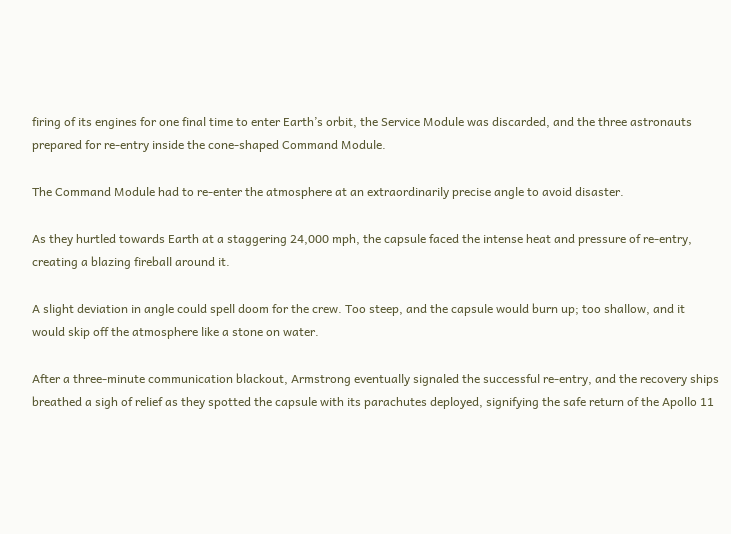firing of its engines for one final time to enter Earth’s orbit, the Service Module was discarded, and the three astronauts prepared for re-entry inside the cone-shaped Command Module.

The Command Module had to re-enter the atmosphere at an extraordinarily precise angle to avoid disaster.

As they hurtled towards Earth at a staggering 24,000 mph, the capsule faced the intense heat and pressure of re-entry, creating a blazing fireball around it.

A slight deviation in angle could spell doom for the crew. Too steep, and the capsule would burn up; too shallow, and it would skip off the atmosphere like a stone on water.

After a three-minute communication blackout, Armstrong eventually signaled the successful re-entry, and the recovery ships breathed a sigh of relief as they spotted the capsule with its parachutes deployed, signifying the safe return of the Apollo 11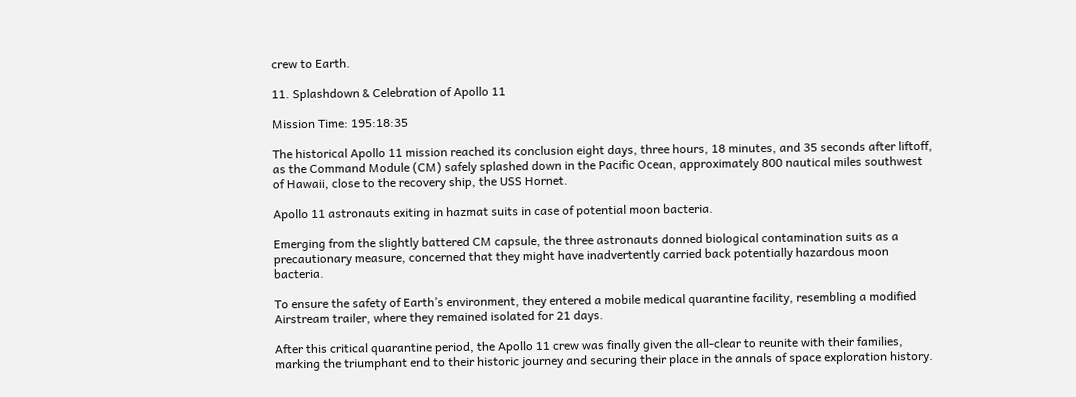crew to Earth.

11. Splashdown & Celebration of Apollo 11

Mission Time: 195:18:35

The historical Apollo 11 mission reached its conclusion eight days, three hours, 18 minutes, and 35 seconds after liftoff, as the Command Module (CM) safely splashed down in the Pacific Ocean, approximately 800 nautical miles southwest of Hawaii, close to the recovery ship, the USS Hornet.

Apollo 11 astronauts exiting in hazmat suits in case of potential moon bacteria.

Emerging from the slightly battered CM capsule, the three astronauts donned biological contamination suits as a precautionary measure, concerned that they might have inadvertently carried back potentially hazardous moon bacteria.

To ensure the safety of Earth’s environment, they entered a mobile medical quarantine facility, resembling a modified Airstream trailer, where they remained isolated for 21 days.

After this critical quarantine period, the Apollo 11 crew was finally given the all-clear to reunite with their families, marking the triumphant end to their historic journey and securing their place in the annals of space exploration history.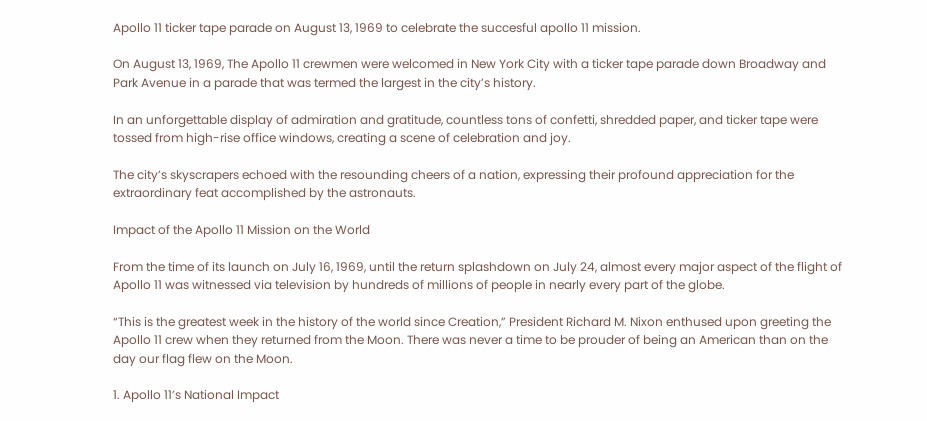Apollo 11 ticker tape parade on August 13, 1969 to celebrate the succesful apollo 11 mission.

On August 13, 1969, The Apollo 11 crewmen were welcomed in New York City with a ticker tape parade down Broadway and Park Avenue in a parade that was termed the largest in the city’s history.

In an unforgettable display of admiration and gratitude, countless tons of confetti, shredded paper, and ticker tape were tossed from high-rise office windows, creating a scene of celebration and joy.

The city’s skyscrapers echoed with the resounding cheers of a nation, expressing their profound appreciation for the extraordinary feat accomplished by the astronauts.

Impact of the Apollo 11 Mission on the World

From the time of its launch on July 16, 1969, until the return splashdown on July 24, almost every major aspect of the flight of Apollo 11 was witnessed via television by hundreds of millions of people in nearly every part of the globe.

“This is the greatest week in the history of the world since Creation,” President Richard M. Nixon enthused upon greeting the Apollo 11 crew when they returned from the Moon. There was never a time to be prouder of being an American than on the day our flag flew on the Moon.

1. Apollo 11’s National Impact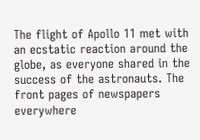The flight of Apollo 11 met with an ecstatic reaction around the globe, as everyone shared in the success of the astronauts. The front pages of newspapers everywhere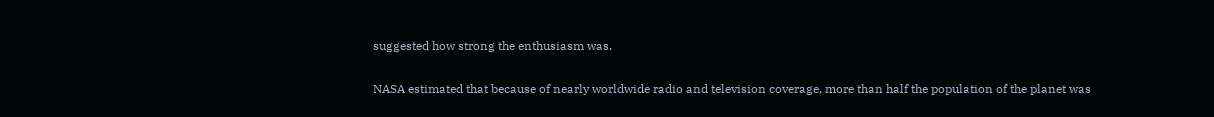suggested how strong the enthusiasm was.

NASA estimated that because of nearly worldwide radio and television coverage, more than half the population of the planet was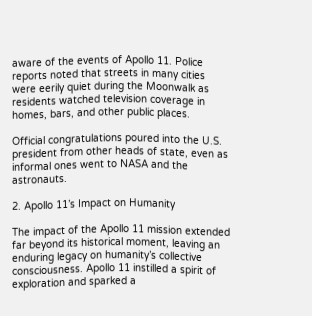aware of the events of Apollo 11. Police reports noted that streets in many cities were eerily quiet during the Moonwalk as residents watched television coverage in homes, bars, and other public places.

Official congratulations poured into the U.S. president from other heads of state, even as informal ones went to NASA and the astronauts.

2. Apollo 11’s Impact on Humanity

The impact of the Apollo 11 mission extended far beyond its historical moment, leaving an enduring legacy on humanity’s collective consciousness. Apollo 11 instilled a spirit of exploration and sparked a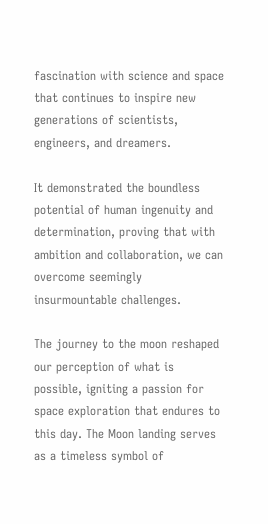fascination with science and space that continues to inspire new generations of scientists, engineers, and dreamers.

It demonstrated the boundless potential of human ingenuity and determination, proving that with ambition and collaboration, we can overcome seemingly insurmountable challenges.

The journey to the moon reshaped our perception of what is possible, igniting a passion for space exploration that endures to this day. The Moon landing serves as a timeless symbol of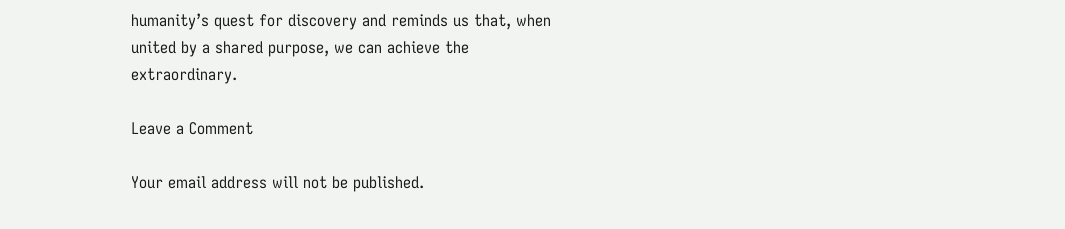humanity’s quest for discovery and reminds us that, when united by a shared purpose, we can achieve the extraordinary.

Leave a Comment

Your email address will not be published.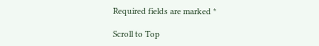Required fields are marked *

Scroll to Top